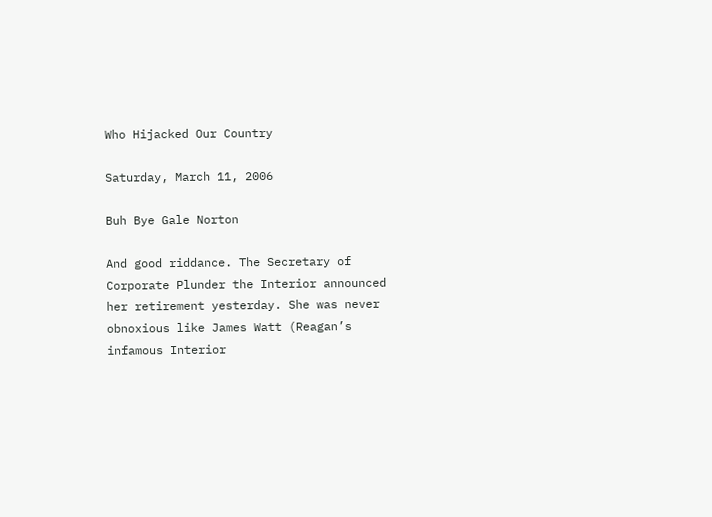Who Hijacked Our Country

Saturday, March 11, 2006

Buh Bye Gale Norton

And good riddance. The Secretary of Corporate Plunder the Interior announced her retirement yesterday. She was never obnoxious like James Watt (Reagan’s infamous Interior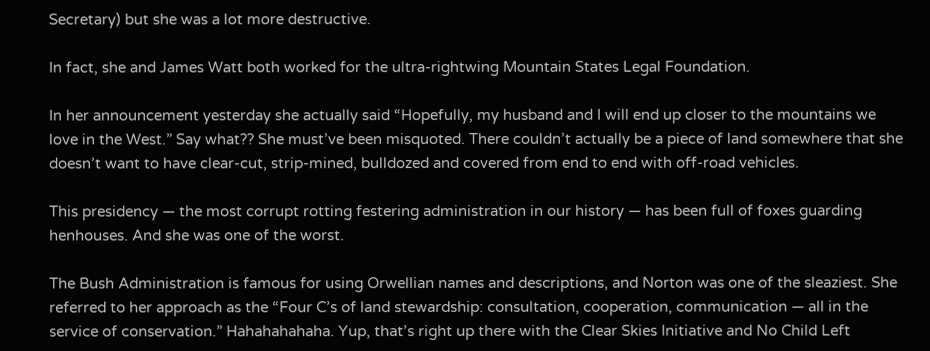Secretary) but she was a lot more destructive.

In fact, she and James Watt both worked for the ultra-rightwing Mountain States Legal Foundation.

In her announcement yesterday she actually said “Hopefully, my husband and I will end up closer to the mountains we love in the West.” Say what?? She must’ve been misquoted. There couldn’t actually be a piece of land somewhere that she doesn’t want to have clear-cut, strip-mined, bulldozed and covered from end to end with off-road vehicles.

This presidency — the most corrupt rotting festering administration in our history — has been full of foxes guarding henhouses. And she was one of the worst.

The Bush Administration is famous for using Orwellian names and descriptions, and Norton was one of the sleaziest. She referred to her approach as the “Four C’s of land stewardship: consultation, cooperation, communication — all in the service of conservation.” Hahahahahaha. Yup, that’s right up there with the Clear Skies Initiative and No Child Left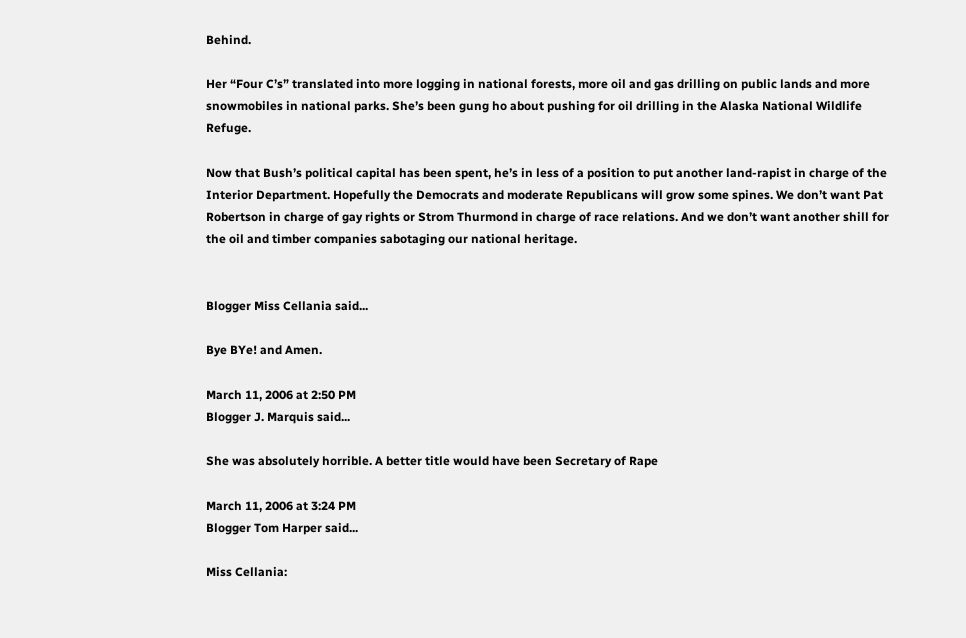Behind.

Her “Four C’s” translated into more logging in national forests, more oil and gas drilling on public lands and more snowmobiles in national parks. She’s been gung ho about pushing for oil drilling in the Alaska National Wildlife Refuge.

Now that Bush’s political capital has been spent, he’s in less of a position to put another land-rapist in charge of the Interior Department. Hopefully the Democrats and moderate Republicans will grow some spines. We don’t want Pat Robertson in charge of gay rights or Strom Thurmond in charge of race relations. And we don’t want another shill for the oil and timber companies sabotaging our national heritage.


Blogger Miss Cellania said...

Bye BYe! and Amen.

March 11, 2006 at 2:50 PM
Blogger J. Marquis said...

She was absolutely horrible. A better title would have been Secretary of Rape

March 11, 2006 at 3:24 PM
Blogger Tom Harper said...

Miss Cellania: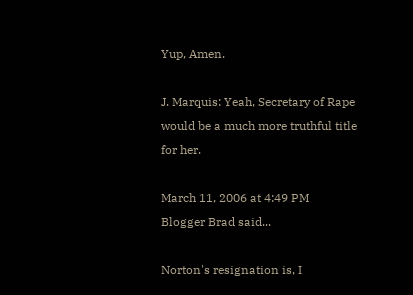Yup, Amen.

J. Marquis: Yeah, Secretary of Rape would be a much more truthful title for her.

March 11, 2006 at 4:49 PM
Blogger Brad said...

Norton's resignation is, I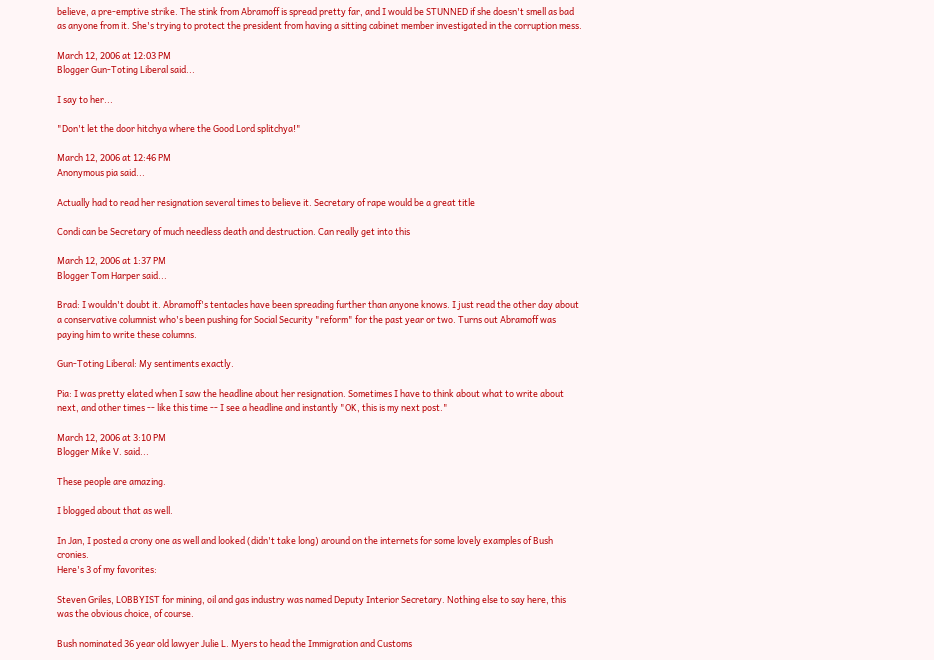believe, a pre-emptive strike. The stink from Abramoff is spread pretty far, and I would be STUNNED if she doesn't smell as bad as anyone from it. She's trying to protect the president from having a sitting cabinet member investigated in the corruption mess.

March 12, 2006 at 12:03 PM
Blogger Gun-Toting Liberal said...

I say to her...

"Don't let the door hitchya where the Good Lord splitchya!"

March 12, 2006 at 12:46 PM
Anonymous pia said...

Actually had to read her resignation several times to believe it. Secretary of rape would be a great title

Condi can be Secretary of much needless death and destruction. Can really get into this

March 12, 2006 at 1:37 PM
Blogger Tom Harper said...

Brad: I wouldn't doubt it. Abramoff's tentacles have been spreading further than anyone knows. I just read the other day about a conservative columnist who's been pushing for Social Security "reform" for the past year or two. Turns out Abramoff was paying him to write these columns.

Gun-Toting Liberal: My sentiments exactly.

Pia: I was pretty elated when I saw the headline about her resignation. Sometimes I have to think about what to write about next, and other times -- like this time -- I see a headline and instantly "OK, this is my next post."

March 12, 2006 at 3:10 PM
Blogger Mike V. said...

These people are amazing.

I blogged about that as well.

In Jan, I posted a crony one as well and looked (didn't take long) around on the internets for some lovely examples of Bush cronies.
Here's 3 of my favorites:

Steven Griles, LOBBYIST for mining, oil and gas industry was named Deputy Interior Secretary. Nothing else to say here, this was the obvious choice, of course.

Bush nominated 36 year old lawyer Julie L. Myers to head the Immigration and Customs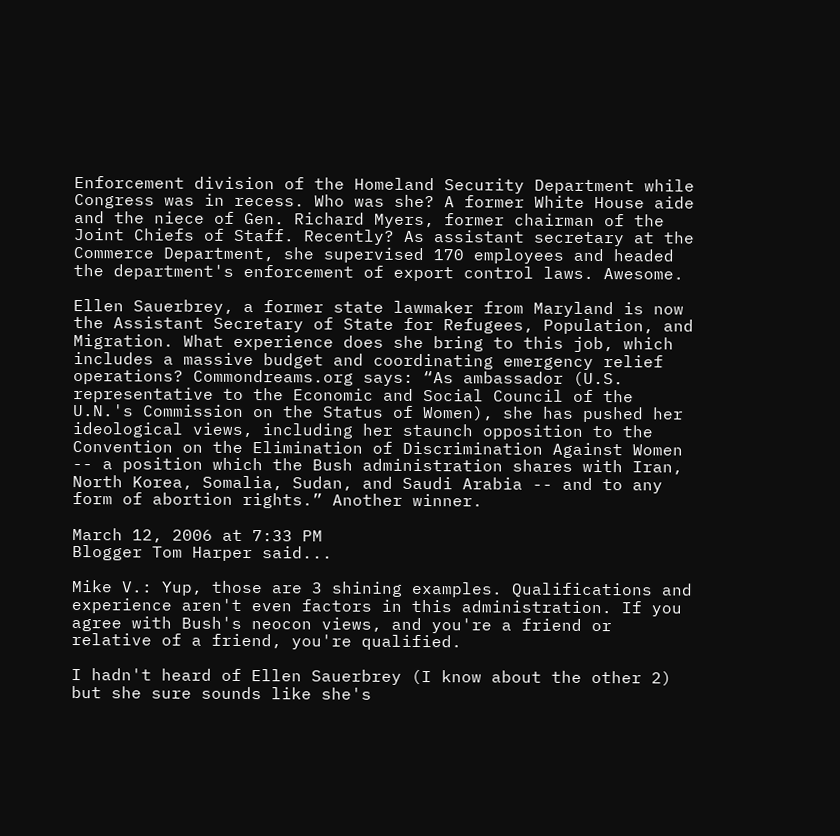Enforcement division of the Homeland Security Department while Congress was in recess. Who was she? A former White House aide and the niece of Gen. Richard Myers, former chairman of the Joint Chiefs of Staff. Recently? As assistant secretary at the Commerce Department, she supervised 170 employees and headed the department's enforcement of export control laws. Awesome.

Ellen Sauerbrey, a former state lawmaker from Maryland is now the Assistant Secretary of State for Refugees, Population, and Migration. What experience does she bring to this job, which includes a massive budget and coordinating emergency relief operations? Commondreams.org says: “As ambassador (U.S. representative to the Economic and Social Council of the U.N.'s Commission on the Status of Women), she has pushed her ideological views, including her staunch opposition to the Convention on the Elimination of Discrimination Against Women -- a position which the Bush administration shares with Iran, North Korea, Somalia, Sudan, and Saudi Arabia -- and to any form of abortion rights.” Another winner.

March 12, 2006 at 7:33 PM
Blogger Tom Harper said...

Mike V.: Yup, those are 3 shining examples. Qualifications and experience aren't even factors in this administration. If you agree with Bush's neocon views, and you're a friend or relative of a friend, you're qualified.

I hadn't heard of Ellen Sauerbrey (I know about the other 2) but she sure sounds like she's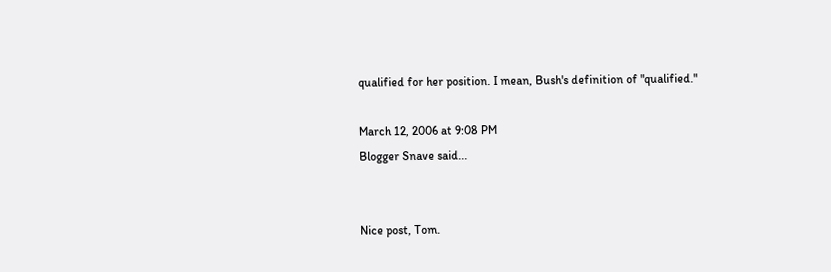qualified for her position. I mean, Bush's definition of "qualified."

March 12, 2006 at 9:08 PM
Blogger Snave said...


Nice post, Tom.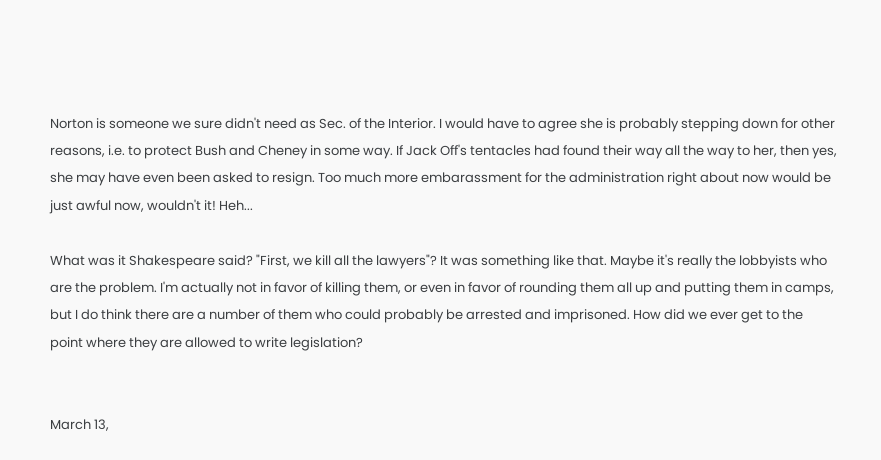Norton is someone we sure didn't need as Sec. of the Interior. I would have to agree she is probably stepping down for other reasons, i.e. to protect Bush and Cheney in some way. If Jack Off's tentacles had found their way all the way to her, then yes, she may have even been asked to resign. Too much more embarassment for the administration right about now would be just awful now, wouldn't it! Heh...

What was it Shakespeare said? "First, we kill all the lawyers"? It was something like that. Maybe it's really the lobbyists who are the problem. I'm actually not in favor of killing them, or even in favor of rounding them all up and putting them in camps, but I do think there are a number of them who could probably be arrested and imprisoned. How did we ever get to the point where they are allowed to write legislation?


March 13,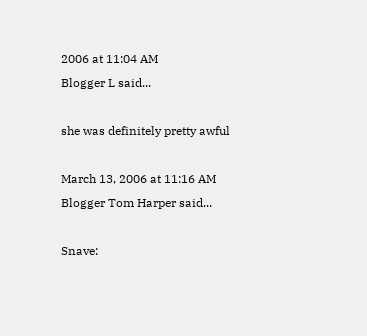2006 at 11:04 AM
Blogger L said...

she was definitely pretty awful

March 13, 2006 at 11:16 AM
Blogger Tom Harper said...

Snave: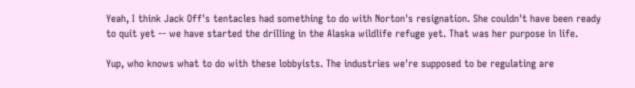Yeah, I think Jack Off's tentacles had something to do with Norton's resignation. She couldn't have been ready to quit yet -- we have started the drilling in the Alaska wildlife refuge yet. That was her purpose in life.

Yup, who knows what to do with these lobbyists. The industries we're supposed to be regulating are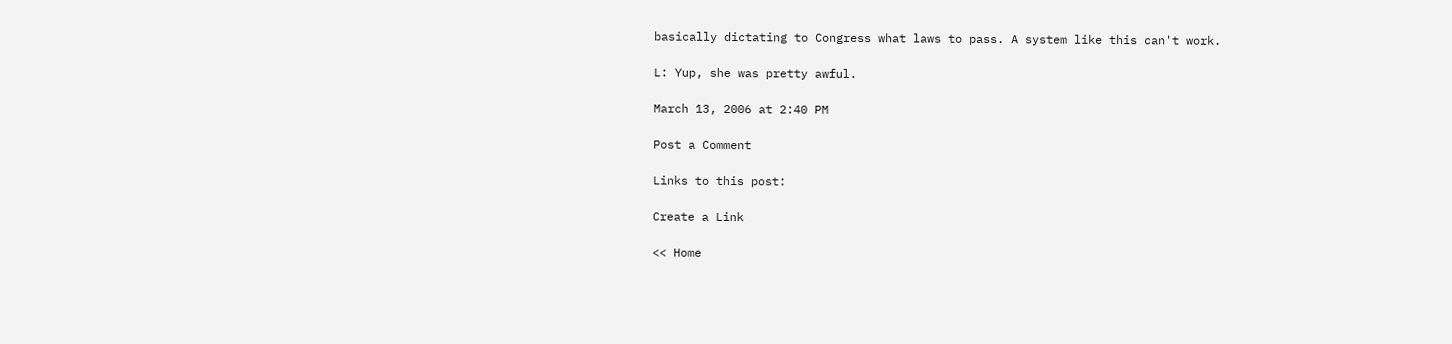basically dictating to Congress what laws to pass. A system like this can't work.

L: Yup, she was pretty awful.

March 13, 2006 at 2:40 PM

Post a Comment

Links to this post:

Create a Link

<< Home